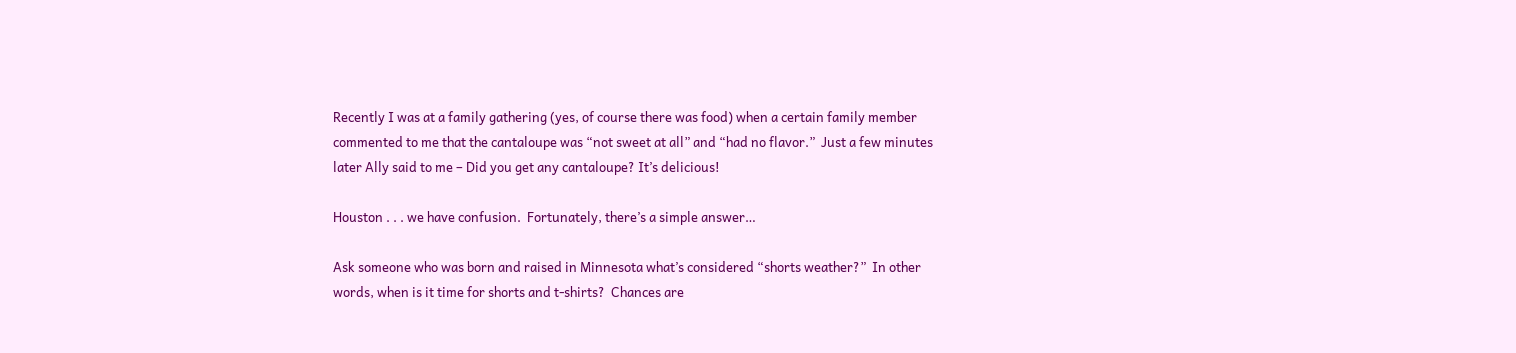Recently I was at a family gathering (yes, of course there was food) when a certain family member commented to me that the cantaloupe was “not sweet at all” and “had no flavor.”  Just a few minutes later Ally said to me – Did you get any cantaloupe? It’s delicious!

Houston . . . we have confusion.  Fortunately, there’s a simple answer…

Ask someone who was born and raised in Minnesota what’s considered “shorts weather?”  In other words, when is it time for shorts and t-shirts?  Chances are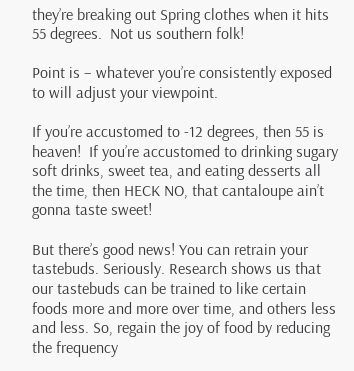they’re breaking out Spring clothes when it hits 55 degrees.  Not us southern folk!

Point is – whatever you’re consistently exposed to will adjust your viewpoint.

If you’re accustomed to -12 degrees, then 55 is heaven!  If you’re accustomed to drinking sugary soft drinks, sweet tea, and eating desserts all the time, then HECK NO, that cantaloupe ain’t gonna taste sweet!

But there’s good news! You can retrain your tastebuds. Seriously. Research shows us that our tastebuds can be trained to like certain foods more and more over time, and others less and less. So, regain the joy of food by reducing the frequency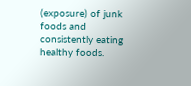(exposure) of junk foods and consistently eating healthy foods.